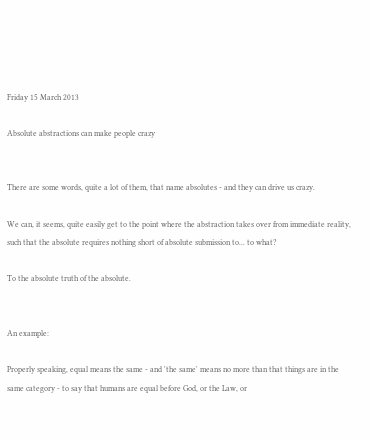Friday 15 March 2013

Absolute abstractions can make people crazy


There are some words, quite a lot of them, that name absolutes - and they can drive us crazy.

We can, it seems, quite easily get to the point where the abstraction takes over from immediate reality, such that the absolute requires nothing short of absolute submission to... to what?

To the absolute truth of the absolute.


An example:

Properly speaking, equal means the same - and 'the same' means no more than that things are in the same category - to say that humans are equal before God, or the Law, or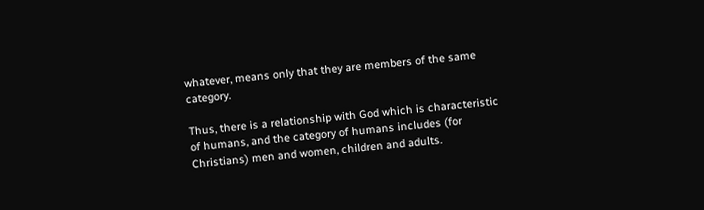whatever, means only that they are members of the same category.

Thus, there is a relationship with God which is characteristic of humans, and the category of humans includes (for Christians) men and women, children and adults.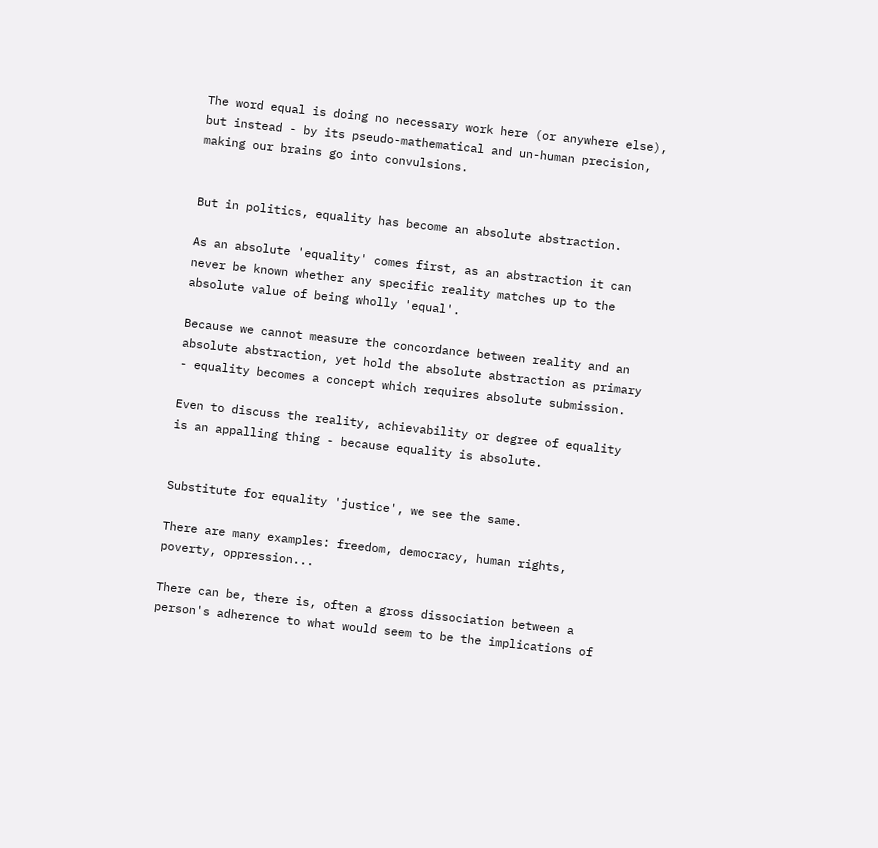The word equal is doing no necessary work here (or anywhere else), but instead - by its pseudo-mathematical and un-human precision, making our brains go into convulsions.


But in politics, equality has become an absolute abstraction.

As an absolute 'equality' comes first, as an abstraction it can never be known whether any specific reality matches up to the absolute value of being wholly 'equal'.

Because we cannot measure the concordance between reality and an absolute abstraction, yet hold the absolute abstraction as primary - equality becomes a concept which requires absolute submission.

Even to discuss the reality, achievability or degree of equality is an appalling thing - because equality is absolute.


Substitute for equality 'justice', we see the same.

There are many examples: freedom, democracy, human rights, poverty, oppression...

There can be, there is, often a gross dissociation between a person's adherence to what would seem to be the implications of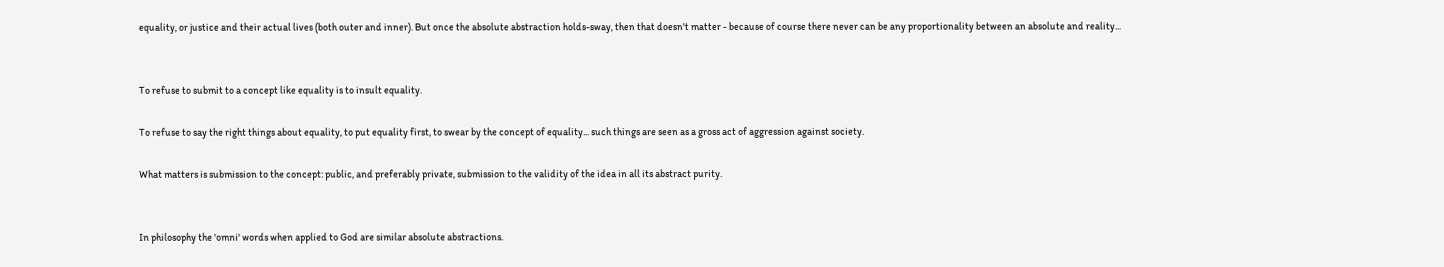equality, or justice and their actual lives (both outer and inner). But once the absolute abstraction holds-sway, then that doesn't matter - because of course there never can be any proportionality between an absolute and reality...


To refuse to submit to a concept like equality is to insult equality.

To refuse to say the right things about equality, to put equality first, to swear by the concept of equality... such things are seen as a gross act of aggression against society.

What matters is submission to the concept: public, and preferably private, submission to the validity of the idea in all its abstract purity.


In philosophy the 'omni' words when applied to God are similar absolute abstractions.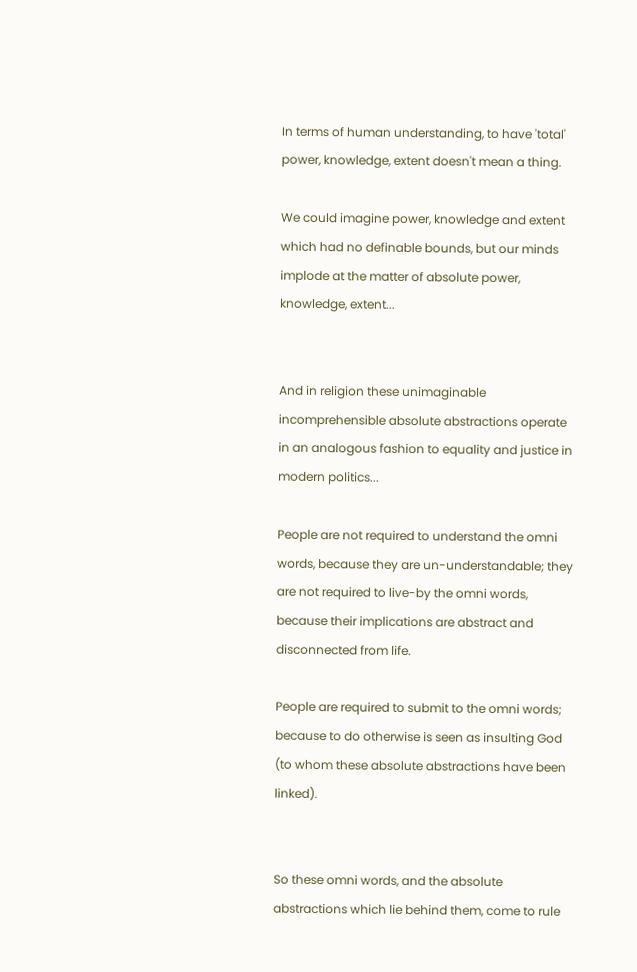In terms of human understanding, to have 'total' power, knowledge, extent doesn't mean a thing.

We could imagine power, knowledge and extent which had no definable bounds, but our minds implode at the matter of absolute power, knowledge, extent...


And in religion these unimaginable incomprehensible absolute abstractions operate in an analogous fashion to equality and justice in modern politics...

People are not required to understand the omni words, because they are un-understandable; they are not required to live-by the omni words, because their implications are abstract and disconnected from life.

People are required to submit to the omni words; because to do otherwise is seen as insulting God (to whom these absolute abstractions have been linked).


So these omni words, and the absolute abstractions which lie behind them, come to rule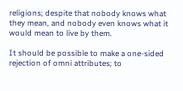religions; despite that nobody knows what they mean, and nobody even knows what it would mean to live by them.

It should be possible to make a one-sided rejection of omni attributes; to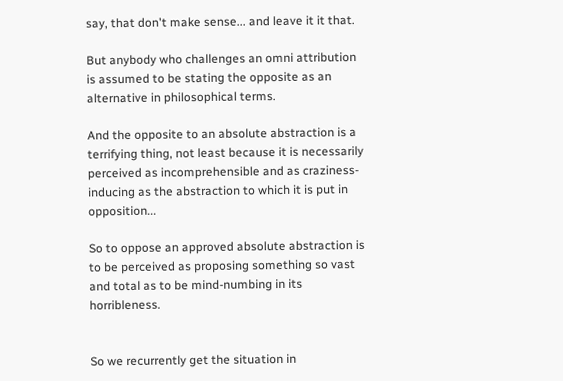say, that don't make sense... and leave it it that.

But anybody who challenges an omni attribution is assumed to be stating the opposite as an alternative in philosophical terms.

And the opposite to an absolute abstraction is a terrifying thing, not least because it is necessarily perceived as incomprehensible and as craziness-inducing as the abstraction to which it is put in opposition...

So to oppose an approved absolute abstraction is to be perceived as proposing something so vast and total as to be mind-numbing in its horribleness.


So we recurrently get the situation in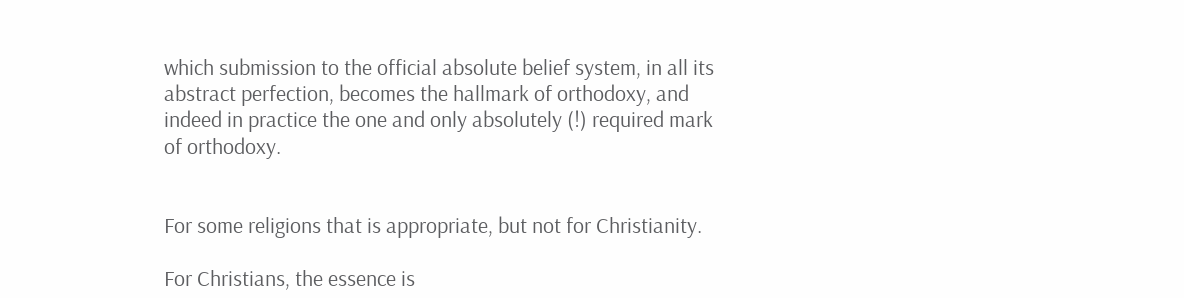which submission to the official absolute belief system, in all its abstract perfection, becomes the hallmark of orthodoxy, and indeed in practice the one and only absolutely (!) required mark of orthodoxy.


For some religions that is appropriate, but not for Christianity.

For Christians, the essence is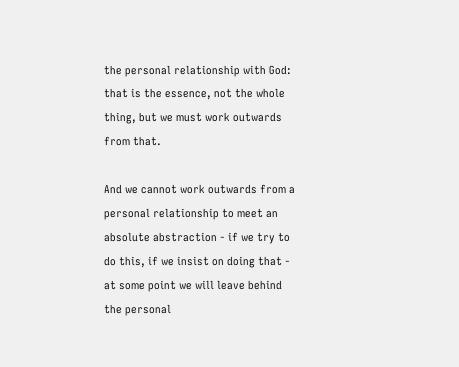the personal relationship with God: that is the essence, not the whole thing, but we must work outwards from that.

And we cannot work outwards from a personal relationship to meet an absolute abstraction - if we try to do this, if we insist on doing that - at some point we will leave behind the personal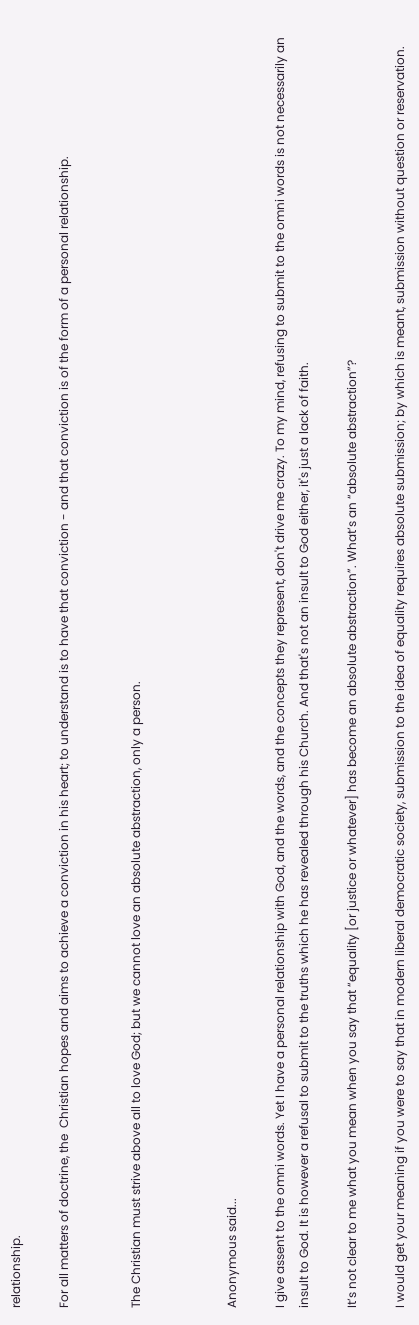relationship.

For all matters of doctrine, the  Christian hopes and aims to achieve a conviction in his heart; to understand is to have that conviction - and that conviction is of the form of a personal relationship.


The Christian must strive above all to love God; but we cannot love an absolute abstraction, only a person.



Anonymous said...

I give assent to the omni words. Yet I have a personal relationship with God, and the words, and the concepts they represent, don't drive me crazy. To my mind, refusing to submit to the omni words is not necessarily an insult to God. It is however a refusal to submit to the truths which he has revealed through his Church. And that's not an insult to God either, it's just a lack of faith.

It’s not clear to me what you mean when you say that “equality [or justice or whatever] has become an absolute abstraction”. What’s an “absolute abstraction”?

I would get your meaning if you were to say that in modern liberal democratic society, submission to the idea of equality requires absolute submission; by which is meant, submission without question or reservation.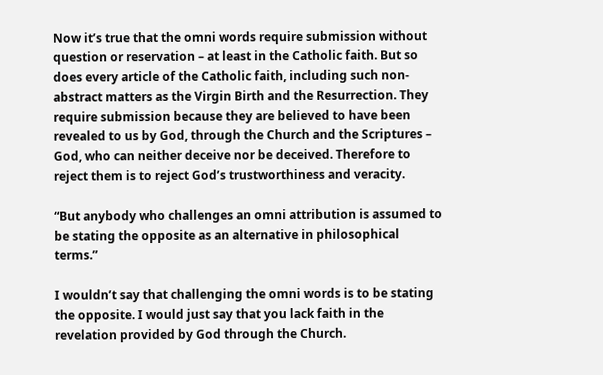Now it’s true that the omni words require submission without question or reservation – at least in the Catholic faith. But so does every article of the Catholic faith, including such non-abstract matters as the Virgin Birth and the Resurrection. They require submission because they are believed to have been revealed to us by God, through the Church and the Scriptures – God, who can neither deceive nor be deceived. Therefore to reject them is to reject God’s trustworthiness and veracity.

“But anybody who challenges an omni attribution is assumed to be stating the opposite as an alternative in philosophical terms.”

I wouldn’t say that challenging the omni words is to be stating the opposite. I would just say that you lack faith in the revelation provided by God through the Church.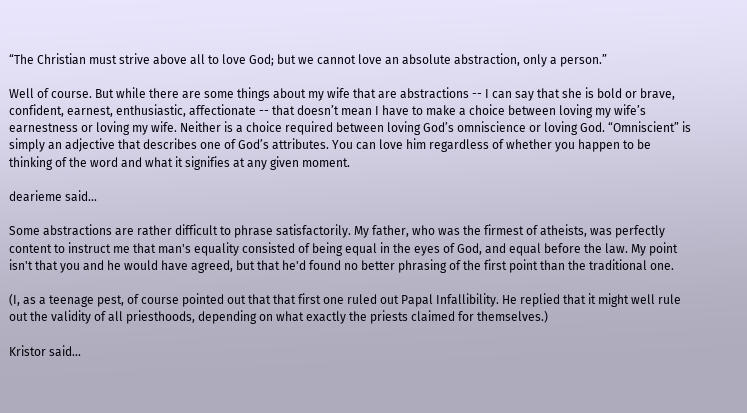“The Christian must strive above all to love God; but we cannot love an absolute abstraction, only a person.”

Well of course. But while there are some things about my wife that are abstractions -- I can say that she is bold or brave, confident, earnest, enthusiastic, affectionate -- that doesn’t mean I have to make a choice between loving my wife’s earnestness or loving my wife. Neither is a choice required between loving God’s omniscience or loving God. “Omniscient” is simply an adjective that describes one of God’s attributes. You can love him regardless of whether you happen to be thinking of the word and what it signifies at any given moment.

dearieme said...

Some abstractions are rather difficult to phrase satisfactorily. My father, who was the firmest of atheists, was perfectly content to instruct me that man's equality consisted of being equal in the eyes of God, and equal before the law. My point isn't that you and he would have agreed, but that he'd found no better phrasing of the first point than the traditional one.

(I, as a teenage pest, of course pointed out that that first one ruled out Papal Infallibility. He replied that it might well rule out the validity of all priesthoods, depending on what exactly the priests claimed for themselves.)

Kristor said...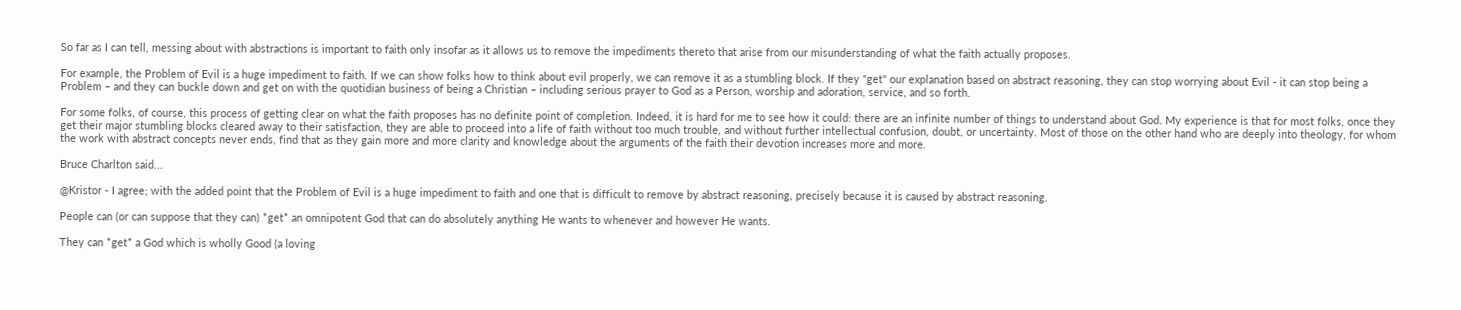So far as I can tell, messing about with abstractions is important to faith only insofar as it allows us to remove the impediments thereto that arise from our misunderstanding of what the faith actually proposes.

For example, the Problem of Evil is a huge impediment to faith. If we can show folks how to think about evil properly, we can remove it as a stumbling block. If they "get" our explanation based on abstract reasoning, they can stop worrying about Evil - it can stop being a Problem – and they can buckle down and get on with the quotidian business of being a Christian – including serious prayer to God as a Person, worship and adoration, service, and so forth.

For some folks, of course, this process of getting clear on what the faith proposes has no definite point of completion. Indeed, it is hard for me to see how it could: there are an infinite number of things to understand about God. My experience is that for most folks, once they get their major stumbling blocks cleared away to their satisfaction, they are able to proceed into a life of faith without too much trouble, and without further intellectual confusion, doubt, or uncertainty. Most of those on the other hand who are deeply into theology, for whom the work with abstract concepts never ends, find that as they gain more and more clarity and knowledge about the arguments of the faith their devotion increases more and more.

Bruce Charlton said...

@Kristor - I agree; with the added point that the Problem of Evil is a huge impediment to faith and one that is difficult to remove by abstract reasoning, precisely because it is caused by abstract reasoning.

People can (or can suppose that they can) *get* an omnipotent God that can do absolutely anything He wants to whenever and however He wants.

They can *get* a God which is wholly Good (a loving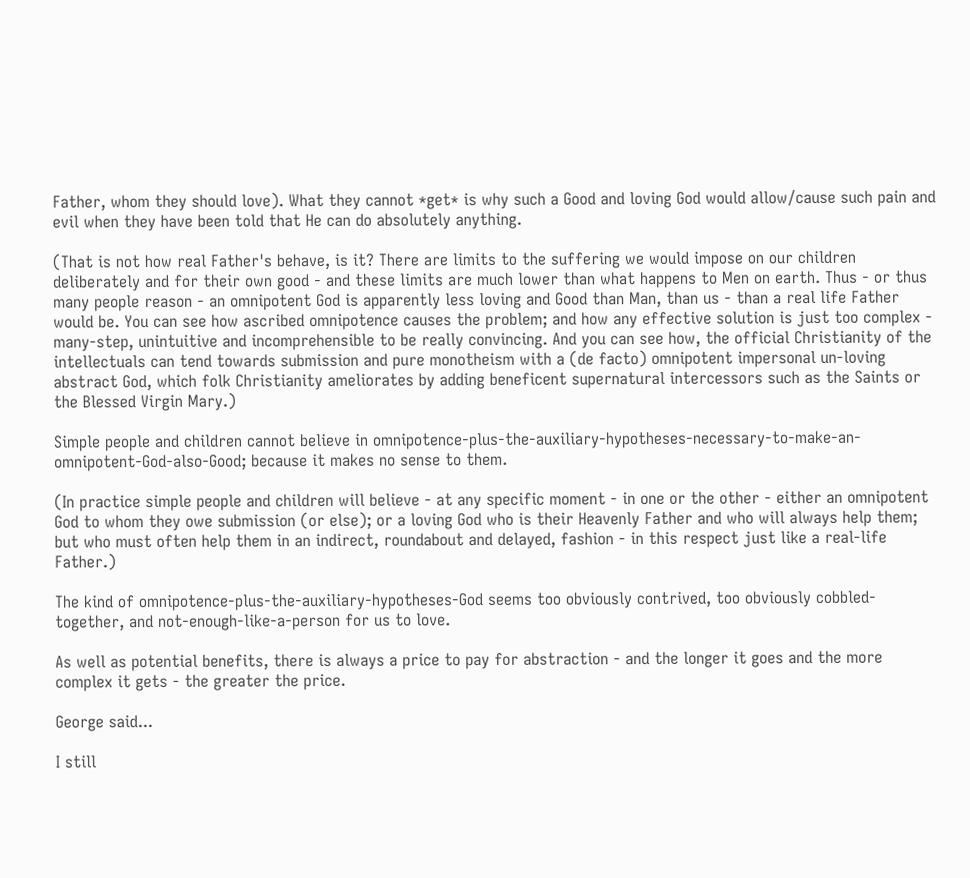Father, whom they should love). What they cannot *get* is why such a Good and loving God would allow/cause such pain and evil when they have been told that He can do absolutely anything.

(That is not how real Father's behave, is it? There are limits to the suffering we would impose on our children deliberately and for their own good - and these limits are much lower than what happens to Men on earth. Thus - or thus many people reason - an omnipotent God is apparently less loving and Good than Man, than us - than a real life Father would be. You can see how ascribed omnipotence causes the problem; and how any effective solution is just too complex - many-step, unintuitive and incomprehensible to be really convincing. And you can see how, the official Christianity of the intellectuals can tend towards submission and pure monotheism with a (de facto) omnipotent impersonal un-loving abstract God, which folk Christianity ameliorates by adding beneficent supernatural intercessors such as the Saints or the Blessed Virgin Mary.)

Simple people and children cannot believe in omnipotence-plus-the-auxiliary-hypotheses-necessary-to-make-an-omnipotent-God-also-Good; because it makes no sense to them.

(In practice simple people and children will believe - at any specific moment - in one or the other - either an omnipotent God to whom they owe submission (or else); or a loving God who is their Heavenly Father and who will always help them; but who must often help them in an indirect, roundabout and delayed, fashion - in this respect just like a real-life Father.)

The kind of omnipotence-plus-the-auxiliary-hypotheses-God seems too obviously contrived, too obviously cobbled-together, and not-enough-like-a-person for us to love.

As well as potential benefits, there is always a price to pay for abstraction - and the longer it goes and the more complex it gets - the greater the price.

George said...

I still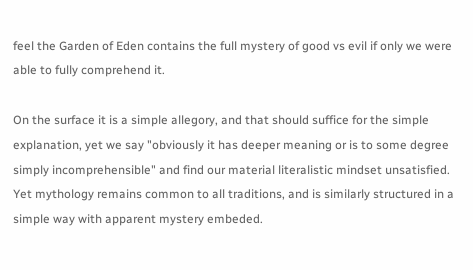feel the Garden of Eden contains the full mystery of good vs evil if only we were able to fully comprehend it.

On the surface it is a simple allegory, and that should suffice for the simple explanation, yet we say "obviously it has deeper meaning or is to some degree simply incomprehensible" and find our material literalistic mindset unsatisfied. Yet mythology remains common to all traditions, and is similarly structured in a simple way with apparent mystery embeded.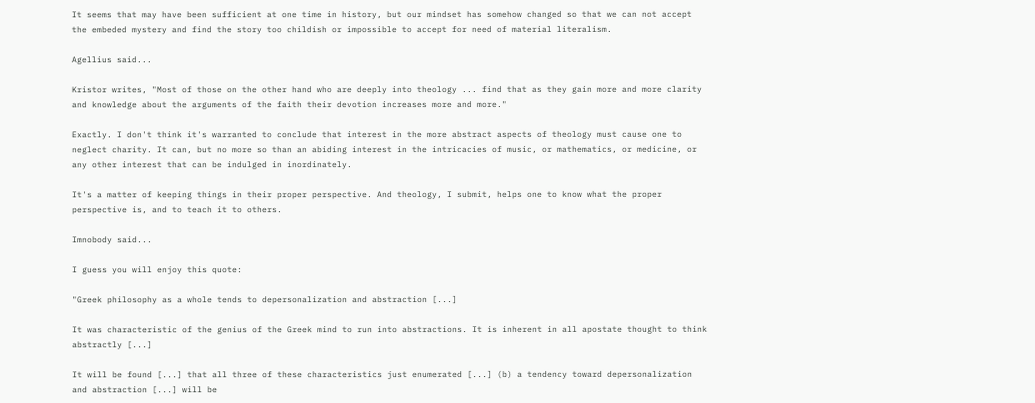It seems that may have been sufficient at one time in history, but our mindset has somehow changed so that we can not accept the embeded mystery and find the story too childish or impossible to accept for need of material literalism.

Agellius said...

Kristor writes, "Most of those on the other hand who are deeply into theology ... find that as they gain more and more clarity and knowledge about the arguments of the faith their devotion increases more and more."

Exactly. I don't think it's warranted to conclude that interest in the more abstract aspects of theology must cause one to neglect charity. It can, but no more so than an abiding interest in the intricacies of music, or mathematics, or medicine, or any other interest that can be indulged in inordinately.

It's a matter of keeping things in their proper perspective. And theology, I submit, helps one to know what the proper perspective is, and to teach it to others.

Imnobody said...

I guess you will enjoy this quote:

"Greek philosophy as a whole tends to depersonalization and abstraction [...]

It was characteristic of the genius of the Greek mind to run into abstractions. It is inherent in all apostate thought to think abstractly [...]

It will be found [...] that all three of these characteristics just enumerated [...] (b) a tendency toward depersonalization and abstraction [...] will be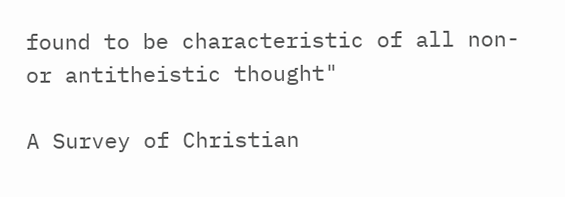found to be characteristic of all non- or antitheistic thought"

A Survey of Christian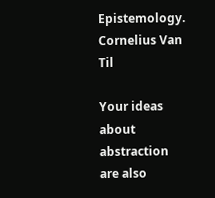Epistemology. Cornelius Van Til

Your ideas about abstraction are also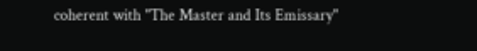coherent with "The Master and Its Emissary"